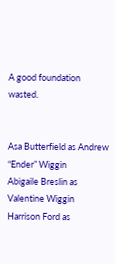A good foundation wasted.


Asa Butterfield as Andrew “Ender” Wiggin
Abigaile Breslin as Valentine Wiggin
Harrison Ford as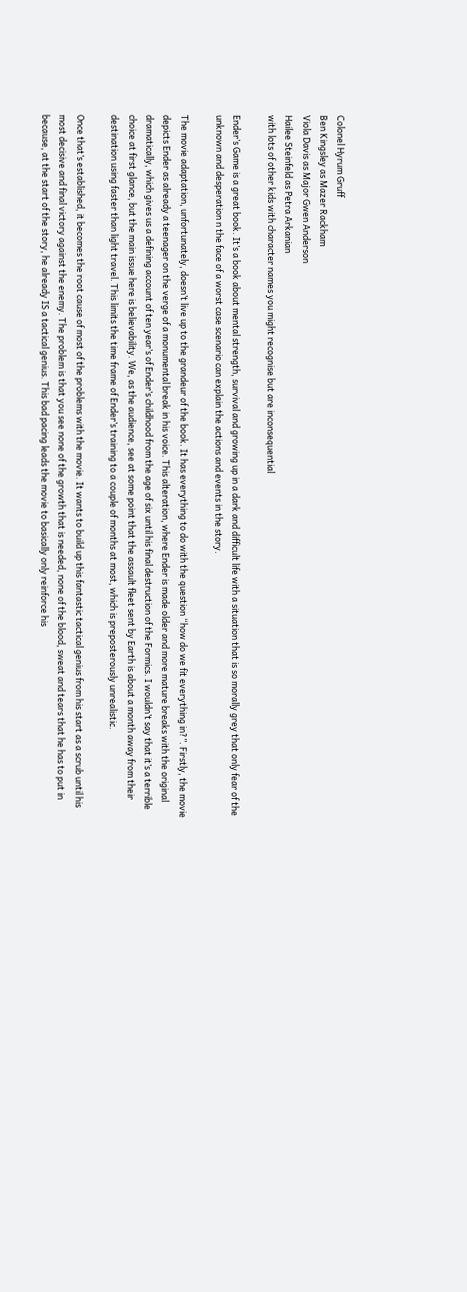Colonel Hyrum Gruff
Ben Kingsley as Mazer Rackham
Viola Davis as Major Gwen Anderson
Hailee Steinfeld as Petra Arkanian
with lots of other kids with character names you might recognise but are inconsequential

Ender’s Game is a great book. It’s a book about mental strength, survival and growing up in a dark and difficult life with a situation that is so morally grey that only fear of the unknown and desperation n the face of a worst case scenario can explain the actions and events in the story.

The movie adaptation, unfortunately, doesn’t live up to the grandeur of the book. It has everything to do with the question “how do we fit everything in?”. Firstly, the movie depicts Ender as already a teenager on the verge of a monumental break in his voice. This alteration, where Ender is made older and more mature breaks with the original dramatically, which gives us a defining account of ten year’s of Ender’s childhood from the age of six until his final destruction of the Formics. I wouldn’t say that it’s a terrible choice at first glance, but the main issue here is believability. We, as the audience, see at some point that the assault fleet sent by Earth is about a month away from their destination using faster than light travel. This limits the time frame of Ender’s training to a couple of months at most, which is preposterously unrealistic.

Once that’s established, it becomes the root cause of most of the problems with the movie. It wants to build up this fantastic tactical genius from his start as a scrub until his most decisive and final victory against the enemy. The problem is that you see none of the growth that is needed, none of the blood, sweat and tears that he has to put in because, at the start of the story, he already IS a tactical genius. This bad pacing leads the movie to basically only reinforce his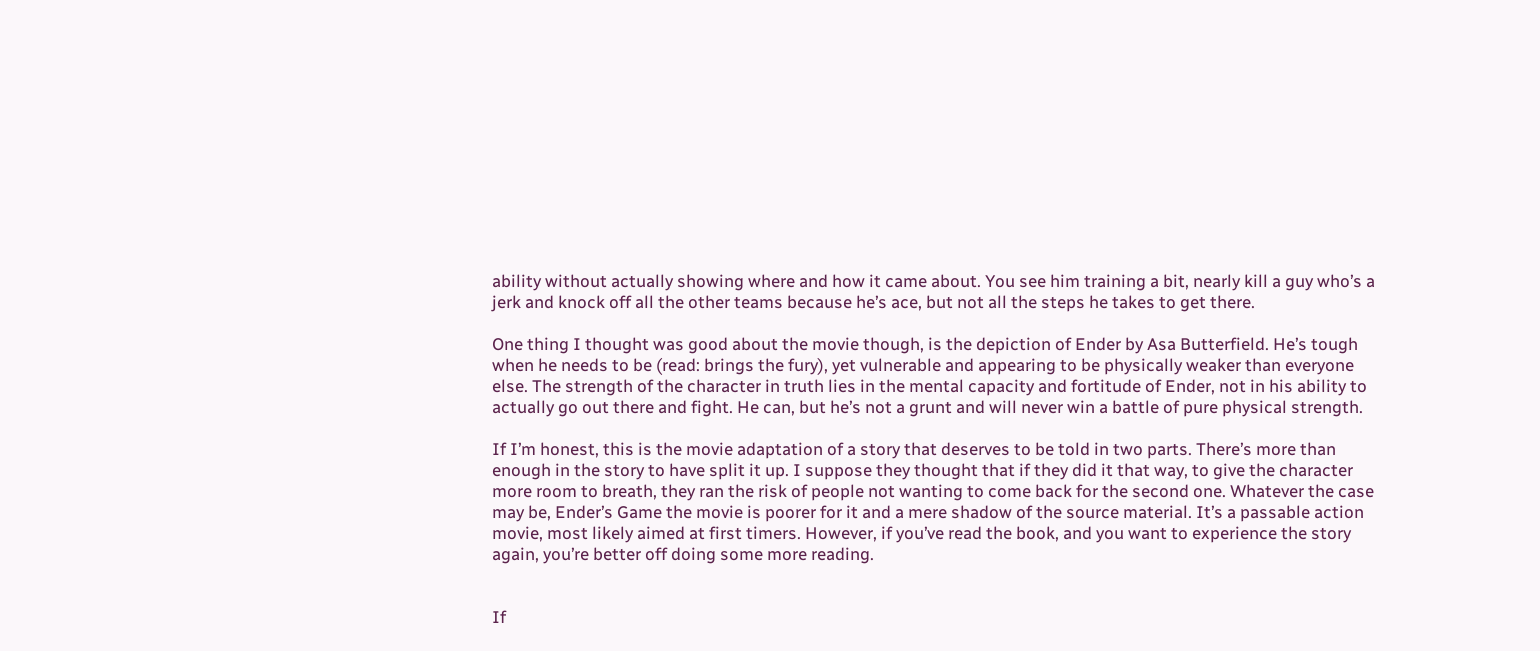ability without actually showing where and how it came about. You see him training a bit, nearly kill a guy who’s a jerk and knock off all the other teams because he’s ace, but not all the steps he takes to get there.

One thing I thought was good about the movie though, is the depiction of Ender by Asa Butterfield. He’s tough when he needs to be (read: brings the fury), yet vulnerable and appearing to be physically weaker than everyone else. The strength of the character in truth lies in the mental capacity and fortitude of Ender, not in his ability to actually go out there and fight. He can, but he’s not a grunt and will never win a battle of pure physical strength.

If I’m honest, this is the movie adaptation of a story that deserves to be told in two parts. There’s more than enough in the story to have split it up. I suppose they thought that if they did it that way, to give the character more room to breath, they ran the risk of people not wanting to come back for the second one. Whatever the case may be, Ender’s Game the movie is poorer for it and a mere shadow of the source material. It’s a passable action movie, most likely aimed at first timers. However, if you’ve read the book, and you want to experience the story again, you’re better off doing some more reading.


If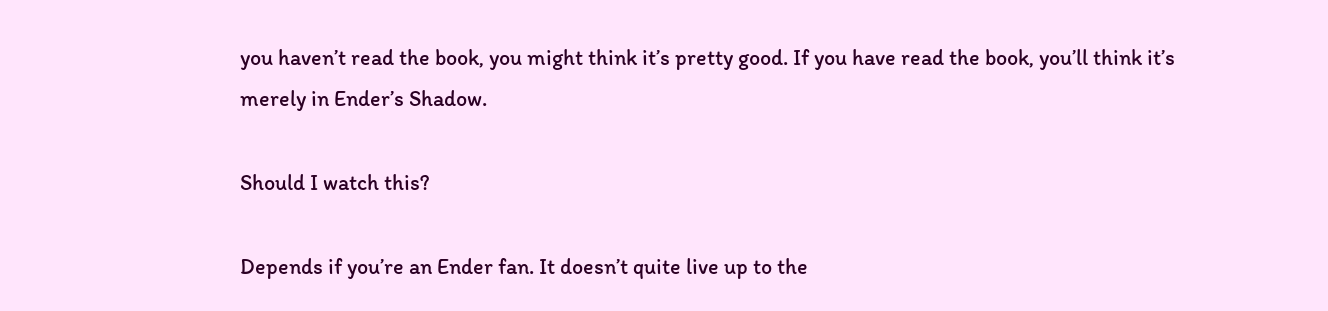you haven’t read the book, you might think it’s pretty good. If you have read the book, you’ll think it’s merely in Ender’s Shadow.

Should I watch this?

Depends if you’re an Ender fan. It doesn’t quite live up to the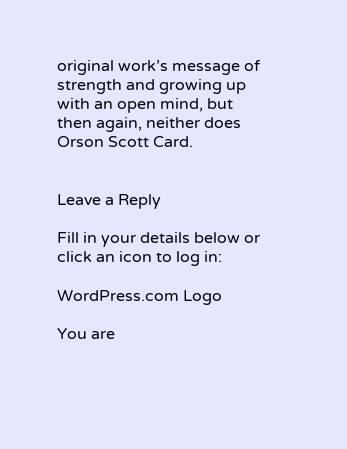original work’s message of strength and growing up with an open mind, but then again, neither does Orson Scott Card.


Leave a Reply

Fill in your details below or click an icon to log in:

WordPress.com Logo

You are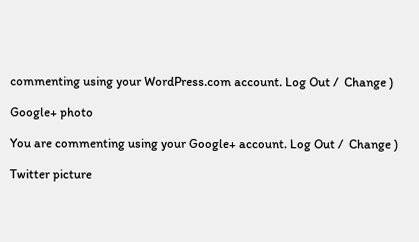commenting using your WordPress.com account. Log Out /  Change )

Google+ photo

You are commenting using your Google+ account. Log Out /  Change )

Twitter picture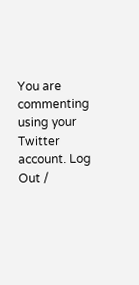You are commenting using your Twitter account. Log Out /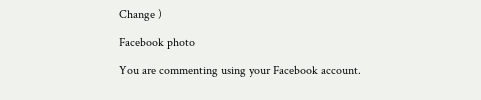Change )

Facebook photo

You are commenting using your Facebook account.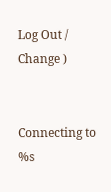Log Out /  Change )


Connecting to %s